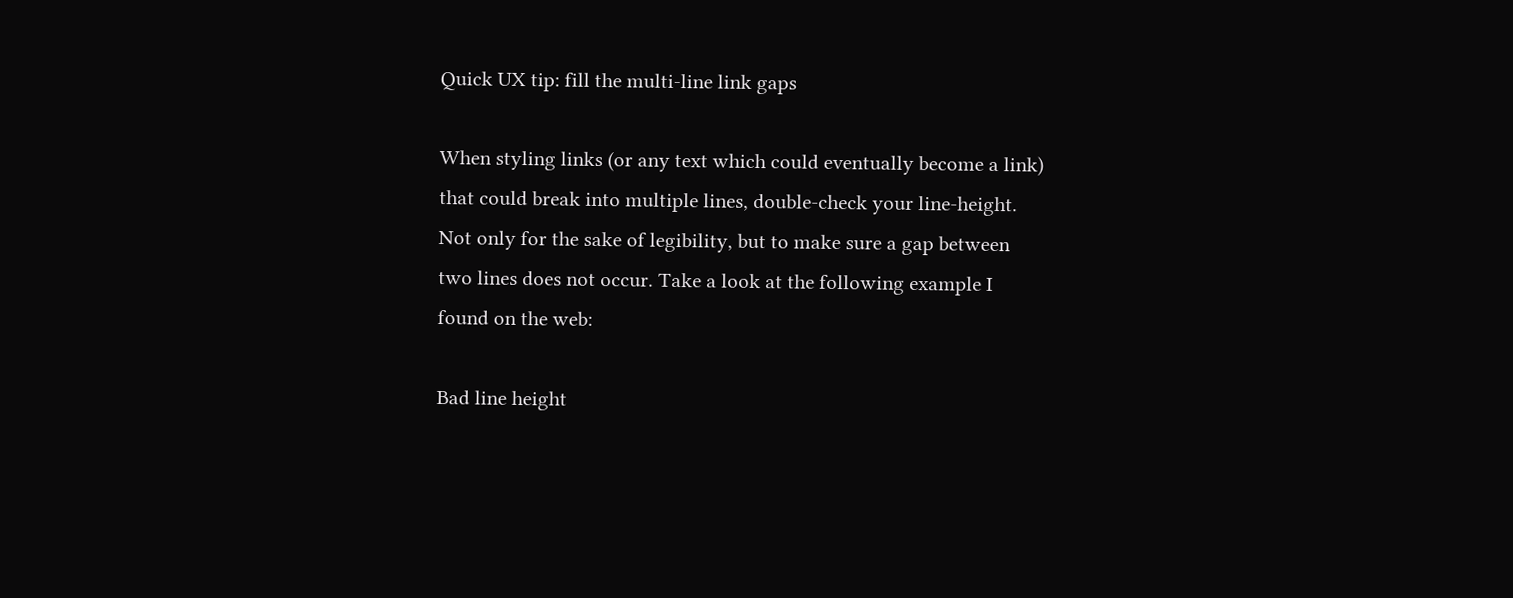Quick UX tip: fill the multi-line link gaps

When styling links (or any text which could eventually become a link) that could break into multiple lines, double-check your line-height. Not only for the sake of legibility, but to make sure a gap between two lines does not occur. Take a look at the following example I found on the web:

Bad line height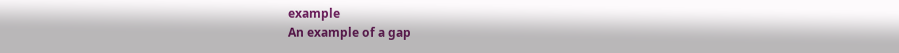example
An example of a gap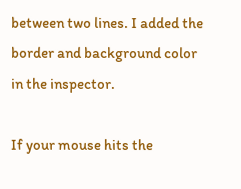between two lines. I added the border and background color in the inspector.

If your mouse hits the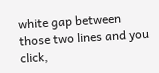white gap between those two lines and you click,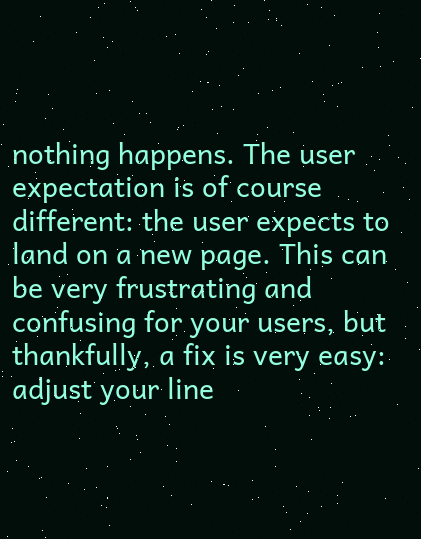nothing happens. The user expectation is of course different: the user expects to land on a new page. This can be very frustrating and confusing for your users, but thankfully, a fix is very easy: adjust your line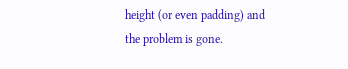height (or even padding) and the problem is gone.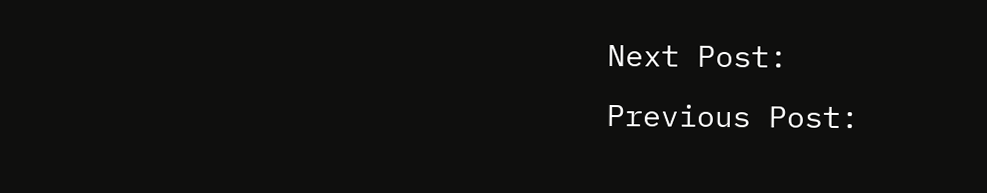Next Post:
Previous Post: